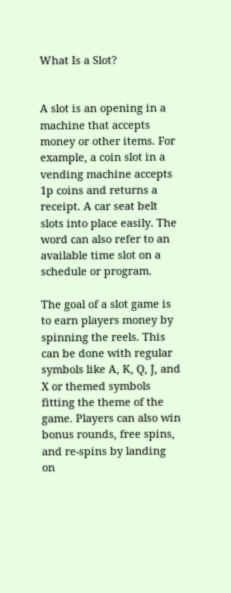What Is a Slot?


A slot is an opening in a machine that accepts money or other items. For example, a coin slot in a vending machine accepts 1p coins and returns a receipt. A car seat belt slots into place easily. The word can also refer to an available time slot on a schedule or program.

The goal of a slot game is to earn players money by spinning the reels. This can be done with regular symbols like A, K, Q, J, and X or themed symbols fitting the theme of the game. Players can also win bonus rounds, free spins, and re-spins by landing on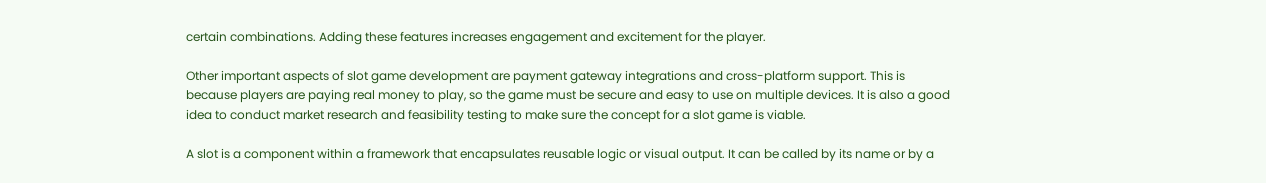certain combinations. Adding these features increases engagement and excitement for the player.

Other important aspects of slot game development are payment gateway integrations and cross-platform support. This is because players are paying real money to play, so the game must be secure and easy to use on multiple devices. It is also a good idea to conduct market research and feasibility testing to make sure the concept for a slot game is viable.

A slot is a component within a framework that encapsulates reusable logic or visual output. It can be called by its name or by a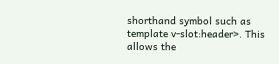shorthand symbol such as template v-slot:header>. This allows the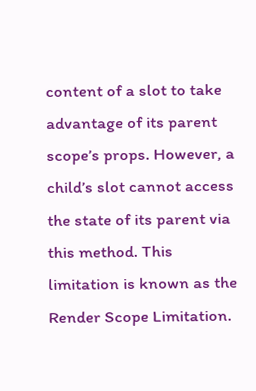content of a slot to take advantage of its parent scope’s props. However, a child’s slot cannot access the state of its parent via this method. This limitation is known as the Render Scope Limitation.